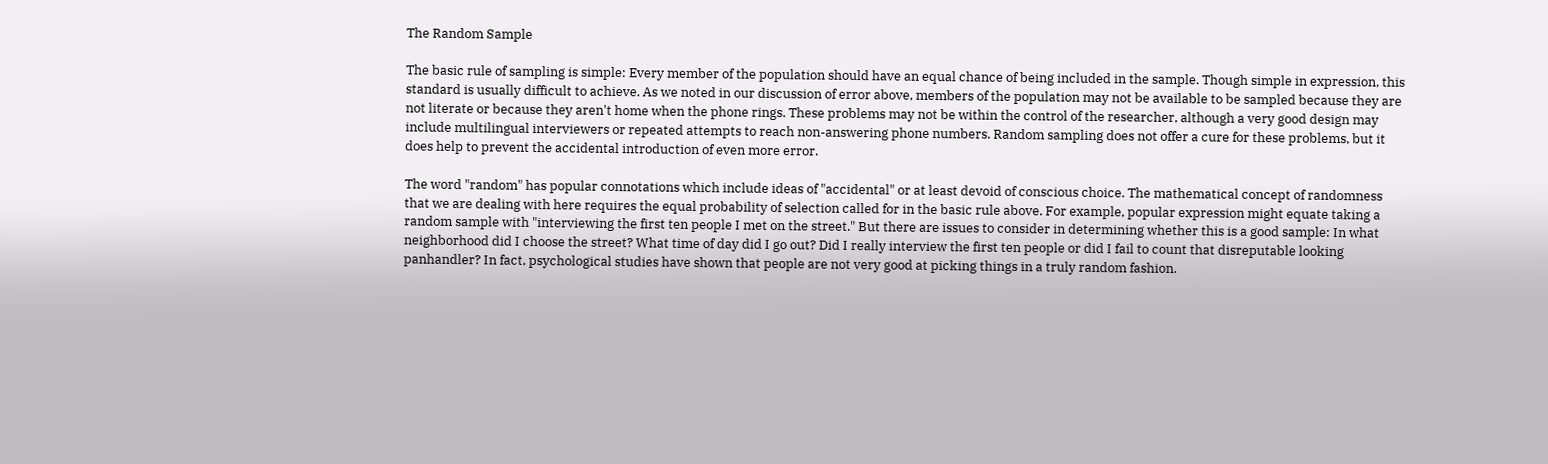The Random Sample

The basic rule of sampling is simple: Every member of the population should have an equal chance of being included in the sample. Though simple in expression, this standard is usually difficult to achieve. As we noted in our discussion of error above, members of the population may not be available to be sampled because they are not literate or because they aren't home when the phone rings. These problems may not be within the control of the researcher, although a very good design may include multilingual interviewers or repeated attempts to reach non-answering phone numbers. Random sampling does not offer a cure for these problems, but it does help to prevent the accidental introduction of even more error.

The word "random" has popular connotations which include ideas of "accidental" or at least devoid of conscious choice. The mathematical concept of randomness that we are dealing with here requires the equal probability of selection called for in the basic rule above. For example, popular expression might equate taking a random sample with "interviewing the first ten people I met on the street." But there are issues to consider in determining whether this is a good sample: In what neighborhood did I choose the street? What time of day did I go out? Did I really interview the first ten people or did I fail to count that disreputable looking panhandler? In fact, psychological studies have shown that people are not very good at picking things in a truly random fashion.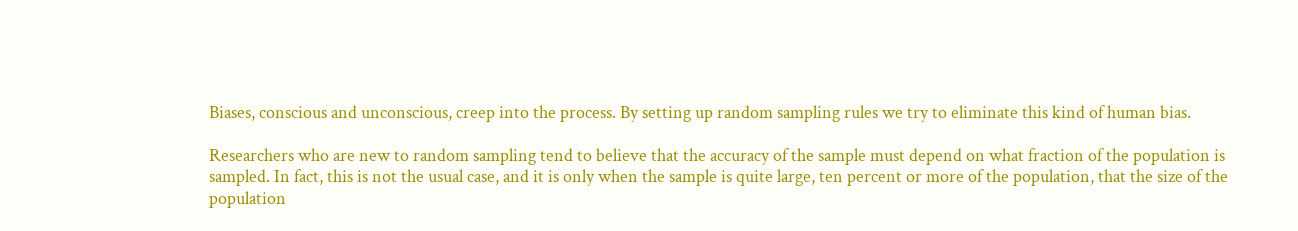Biases, conscious and unconscious, creep into the process. By setting up random sampling rules we try to eliminate this kind of human bias.

Researchers who are new to random sampling tend to believe that the accuracy of the sample must depend on what fraction of the population is sampled. In fact, this is not the usual case, and it is only when the sample is quite large, ten percent or more of the population, that the size of the population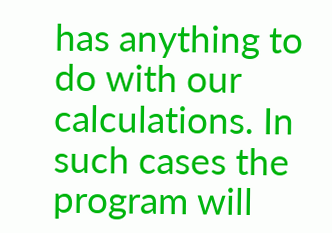has anything to do with our calculations. In such cases the program will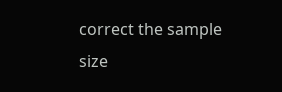correct the sample size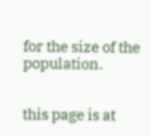for the size of the population.


this page is at